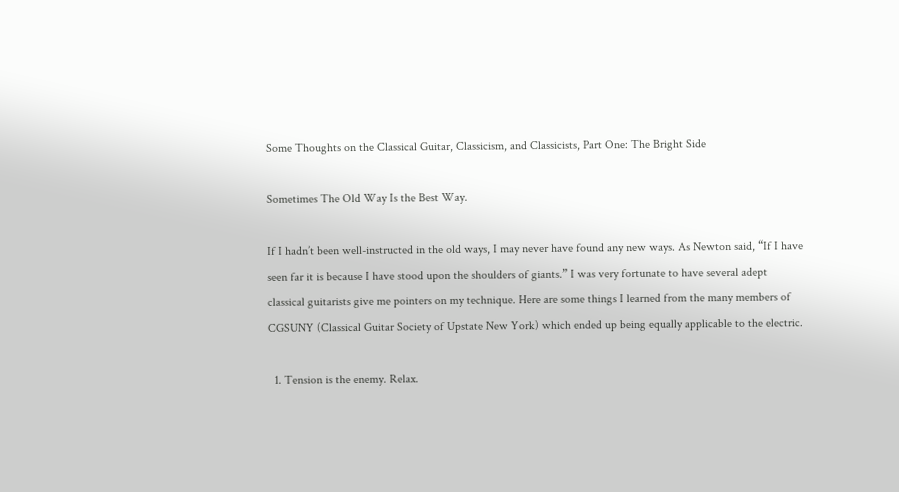Some Thoughts on the Classical Guitar, Classicism, and Classicists, Part One: The Bright Side

Sometimes The Old Way Is the Best Way.

If I hadn’t been well-instructed in the old ways, I may never have found any new ways. As Newton said, “If I have seen far it is because I have stood upon the shoulders of giants.” I was very fortunate to have several adept classical guitarists give me pointers on my technique. Here are some things I learned from the many members of CGSUNY (Classical Guitar Society of Upstate New York) which ended up being equally applicable to the electric.

  1. Tension is the enemy. Relax.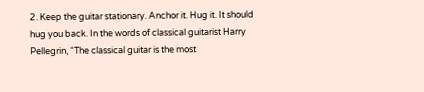2. Keep the guitar stationary. Anchor it. Hug it. It should hug you back. In the words of classical guitarist Harry Pellegrin, “The classical guitar is the most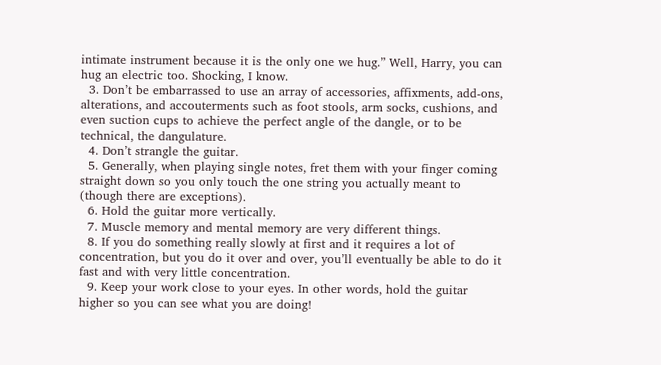intimate instrument because it is the only one we hug.” Well, Harry, you can hug an electric too. Shocking, I know.
  3. Don’t be embarrassed to use an array of accessories, affixments, add-ons, alterations, and accouterments such as foot stools, arm socks, cushions, and even suction cups to achieve the perfect angle of the dangle, or to be technical, the dangulature.
  4. Don’t strangle the guitar.
  5. Generally, when playing single notes, fret them with your finger coming straight down so you only touch the one string you actually meant to (though there are exceptions).
  6. Hold the guitar more vertically.
  7. Muscle memory and mental memory are very different things.
  8. If you do something really slowly at first and it requires a lot of concentration, but you do it over and over, you’ll eventually be able to do it fast and with very little concentration.
  9. Keep your work close to your eyes. In other words, hold the guitar higher so you can see what you are doing!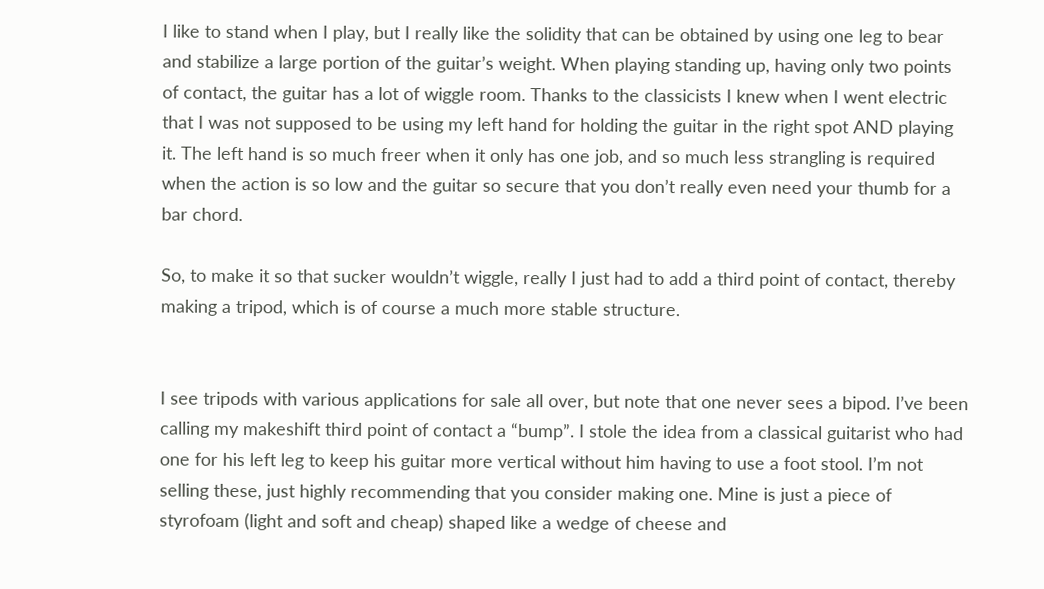I like to stand when I play, but I really like the solidity that can be obtained by using one leg to bear and stabilize a large portion of the guitar’s weight. When playing standing up, having only two points of contact, the guitar has a lot of wiggle room. Thanks to the classicists I knew when I went electric that I was not supposed to be using my left hand for holding the guitar in the right spot AND playing it. The left hand is so much freer when it only has one job, and so much less strangling is required when the action is so low and the guitar so secure that you don’t really even need your thumb for a bar chord.

So, to make it so that sucker wouldn’t wiggle, really I just had to add a third point of contact, thereby making a tripod, which is of course a much more stable structure.


I see tripods with various applications for sale all over, but note that one never sees a bipod. I’ve been calling my makeshift third point of contact a “bump”. I stole the idea from a classical guitarist who had one for his left leg to keep his guitar more vertical without him having to use a foot stool. I’m not selling these, just highly recommending that you consider making one. Mine is just a piece of styrofoam (light and soft and cheap) shaped like a wedge of cheese and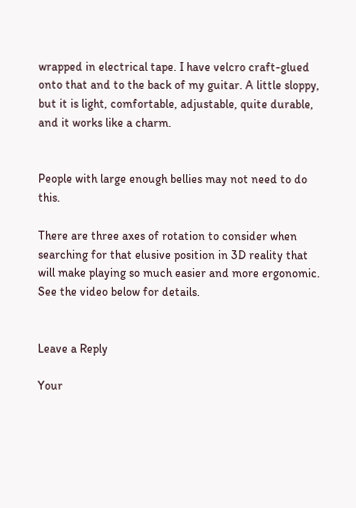wrapped in electrical tape. I have velcro craft-glued onto that and to the back of my guitar. A little sloppy, but it is light, comfortable, adjustable, quite durable, and it works like a charm.


People with large enough bellies may not need to do this.

There are three axes of rotation to consider when searching for that elusive position in 3D reality that will make playing so much easier and more ergonomic. See the video below for details.


Leave a Reply

Your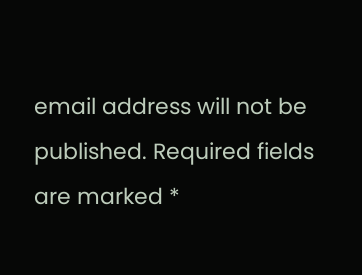email address will not be published. Required fields are marked *